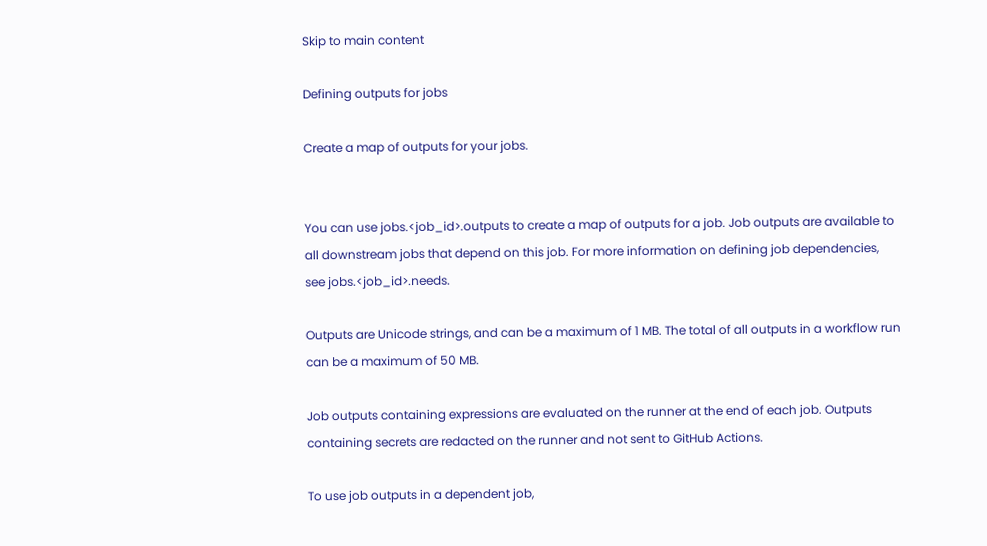Skip to main content

Defining outputs for jobs

Create a map of outputs for your jobs.


You can use jobs.<job_id>.outputs to create a map of outputs for a job. Job outputs are available to all downstream jobs that depend on this job. For more information on defining job dependencies, see jobs.<job_id>.needs.

Outputs are Unicode strings, and can be a maximum of 1 MB. The total of all outputs in a workflow run can be a maximum of 50 MB.

Job outputs containing expressions are evaluated on the runner at the end of each job. Outputs containing secrets are redacted on the runner and not sent to GitHub Actions.

To use job outputs in a dependent job,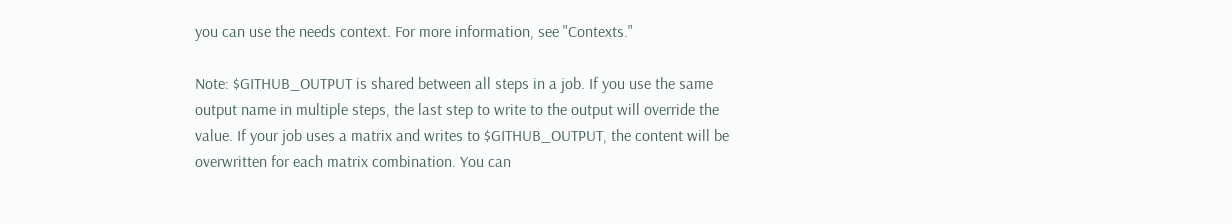you can use the needs context. For more information, see "Contexts."

Note: $GITHUB_OUTPUT is shared between all steps in a job. If you use the same output name in multiple steps, the last step to write to the output will override the value. If your job uses a matrix and writes to $GITHUB_OUTPUT, the content will be overwritten for each matrix combination. You can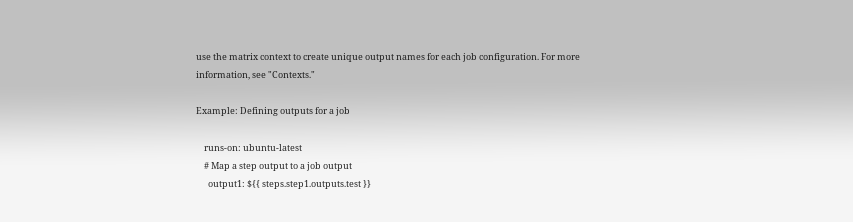use the matrix context to create unique output names for each job configuration. For more information, see "Contexts."

Example: Defining outputs for a job

    runs-on: ubuntu-latest
    # Map a step output to a job output
      output1: ${{ steps.step1.outputs.test }}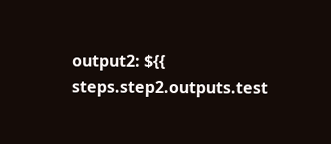output2: ${{ steps.step2.outputs.test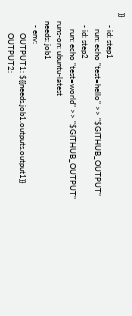}}
      - id: step1
        run: echo "test=hello" >> "$GITHUB_OUTPUT"
      - id: step2
        run: echo "test=world" >> "$GITHUB_OUTPUT"
    runs-on: ubuntu-latest
    needs: job1
      - env:
          OUTPUT1: ${{needs.job1.outputs.output1}}
          OUTPUT2: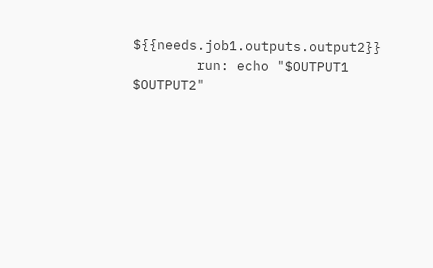${{needs.job1.outputs.output2}}
        run: echo "$OUTPUT1 $OUTPUT2"